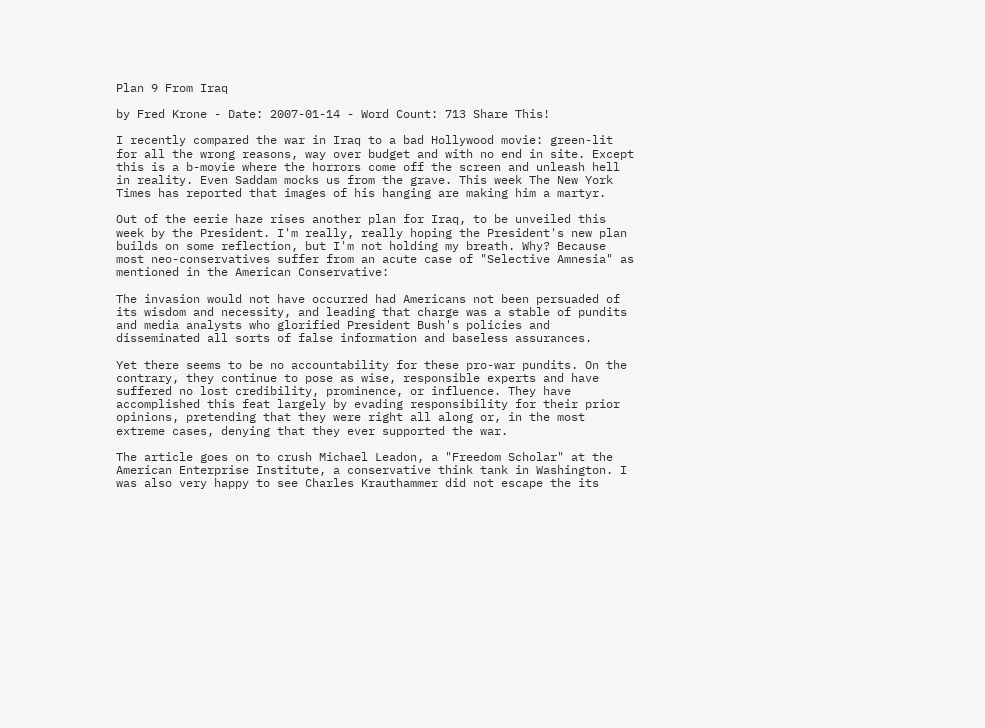Plan 9 From Iraq

by Fred Krone - Date: 2007-01-14 - Word Count: 713 Share This!

I recently compared the war in Iraq to a bad Hollywood movie: green-lit for all the wrong reasons, way over budget and with no end in site. Except this is a b-movie where the horrors come off the screen and unleash hell in reality. Even Saddam mocks us from the grave. This week The New York Times has reported that images of his hanging are making him a martyr.

Out of the eerie haze rises another plan for Iraq, to be unveiled this week by the President. I'm really, really hoping the President's new plan builds on some reflection, but I'm not holding my breath. Why? Because most neo-conservatives suffer from an acute case of "Selective Amnesia" as mentioned in the American Conservative:

The invasion would not have occurred had Americans not been persuaded of its wisdom and necessity, and leading that charge was a stable of pundits and media analysts who glorified President Bush's policies and disseminated all sorts of false information and baseless assurances.

Yet there seems to be no accountability for these pro-war pundits. On the contrary, they continue to pose as wise, responsible experts and have suffered no lost credibility, prominence, or influence. They have accomplished this feat largely by evading responsibility for their prior opinions, pretending that they were right all along or, in the most extreme cases, denying that they ever supported the war.

The article goes on to crush Michael Leadon, a "Freedom Scholar" at the American Enterprise Institute, a conservative think tank in Washington. I was also very happy to see Charles Krauthammer did not escape the its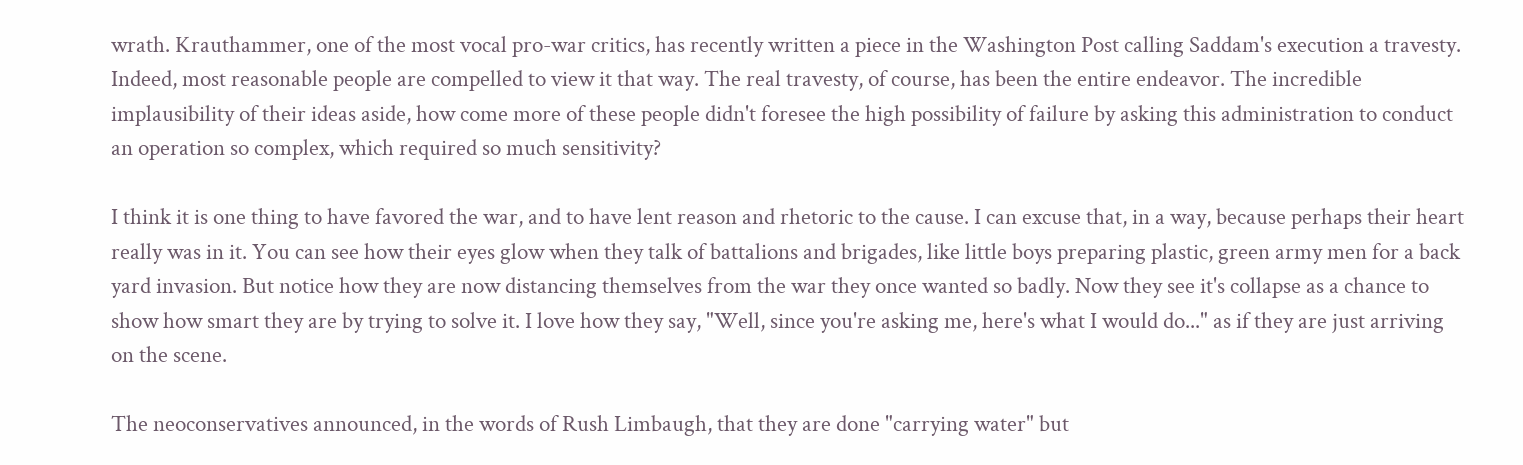wrath. Krauthammer, one of the most vocal pro-war critics, has recently written a piece in the Washington Post calling Saddam's execution a travesty. Indeed, most reasonable people are compelled to view it that way. The real travesty, of course, has been the entire endeavor. The incredible implausibility of their ideas aside, how come more of these people didn't foresee the high possibility of failure by asking this administration to conduct an operation so complex, which required so much sensitivity?

I think it is one thing to have favored the war, and to have lent reason and rhetoric to the cause. I can excuse that, in a way, because perhaps their heart really was in it. You can see how their eyes glow when they talk of battalions and brigades, like little boys preparing plastic, green army men for a back yard invasion. But notice how they are now distancing themselves from the war they once wanted so badly. Now they see it's collapse as a chance to show how smart they are by trying to solve it. I love how they say, "Well, since you're asking me, here's what I would do..." as if they are just arriving on the scene.

The neoconservatives announced, in the words of Rush Limbaugh, that they are done "carrying water" but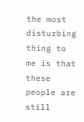the most disturbing thing to me is that these people are still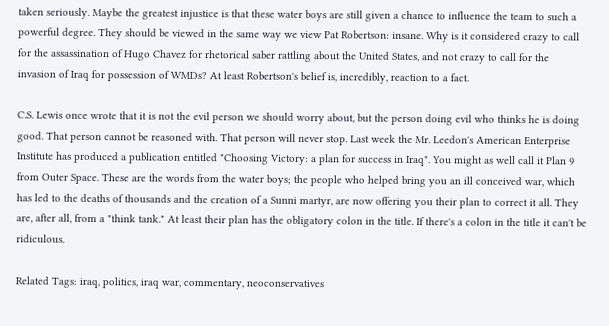taken seriously. Maybe the greatest injustice is that these water boys are still given a chance to influence the team to such a powerful degree. They should be viewed in the same way we view Pat Robertson: insane. Why is it considered crazy to call for the assassination of Hugo Chavez for rhetorical saber rattling about the United States, and not crazy to call for the invasion of Iraq for possession of WMDs? At least Robertson's belief is, incredibly, reaction to a fact.

C.S. Lewis once wrote that it is not the evil person we should worry about, but the person doing evil who thinks he is doing good. That person cannot be reasoned with. That person will never stop. Last week the Mr. Leedon's American Enterprise Institute has produced a publication entitled "Choosing Victory: a plan for success in Iraq". You might as well call it Plan 9 from Outer Space. These are the words from the water boys; the people who helped bring you an ill conceived war, which has led to the deaths of thousands and the creation of a Sunni martyr, are now offering you their plan to correct it all. They are, after all, from a "think tank." At least their plan has the obligatory colon in the title. If there's a colon in the title it can't be ridiculous.

Related Tags: iraq, politics, iraq war, commentary, neoconservatives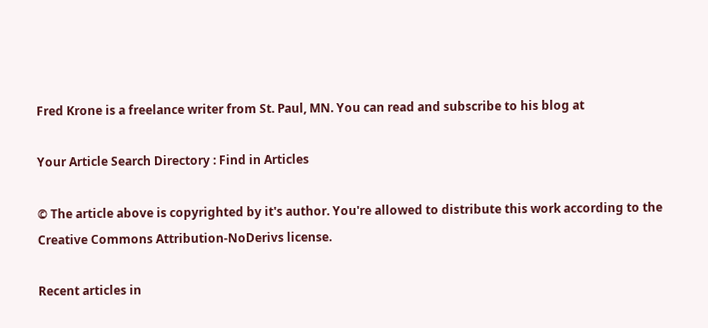Fred Krone is a freelance writer from St. Paul, MN. You can read and subscribe to his blog at

Your Article Search Directory : Find in Articles

© The article above is copyrighted by it's author. You're allowed to distribute this work according to the Creative Commons Attribution-NoDerivs license.

Recent articles in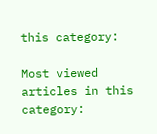this category:

Most viewed articles in this category: